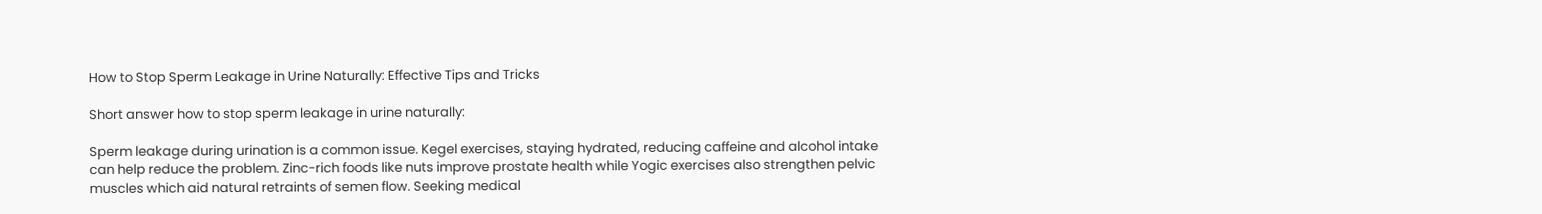How to Stop Sperm Leakage in Urine Naturally: Effective Tips and Tricks

Short answer how to stop sperm leakage in urine naturally:

Sperm leakage during urination is a common issue. Kegel exercises, staying hydrated, reducing caffeine and alcohol intake can help reduce the problem. Zinc-rich foods like nuts improve prostate health while Yogic exercises also strengthen pelvic muscles which aid natural retraints of semen flow. Seeking medical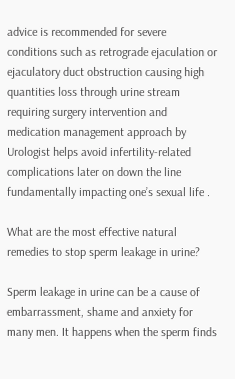advice is recommended for severe conditions such as retrograde ejaculation or ejaculatory duct obstruction causing high quantities loss through urine stream requiring surgery intervention and medication management approach by Urologist helps avoid infertility-related complications later on down the line fundamentally impacting one’s sexual life .

What are the most effective natural remedies to stop sperm leakage in urine?

Sperm leakage in urine can be a cause of embarrassment, shame and anxiety for many men. It happens when the sperm finds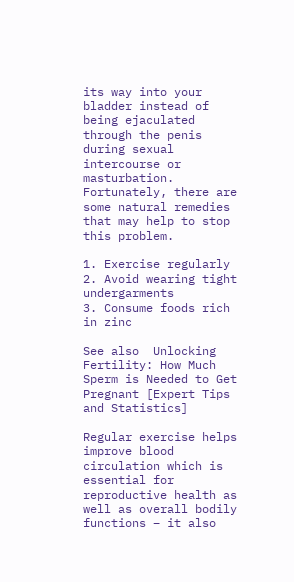its way into your bladder instead of being ejaculated through the penis during sexual intercourse or masturbation. Fortunately, there are some natural remedies that may help to stop this problem.

1. Exercise regularly
2. Avoid wearing tight undergarments
3. Consume foods rich in zinc

See also  Unlocking Fertility: How Much Sperm is Needed to Get Pregnant [Expert Tips and Statistics]

Regular exercise helps improve blood circulation which is essential for reproductive health as well as overall bodily functions – it also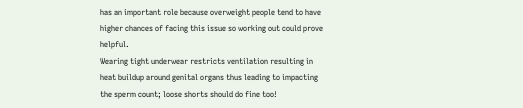has an important role because overweight people tend to have higher chances of facing this issue so working out could prove helpful.
Wearing tight underwear restricts ventilation resulting in heat buildup around genital organs thus leading to impacting the sperm count; loose shorts should do fine too!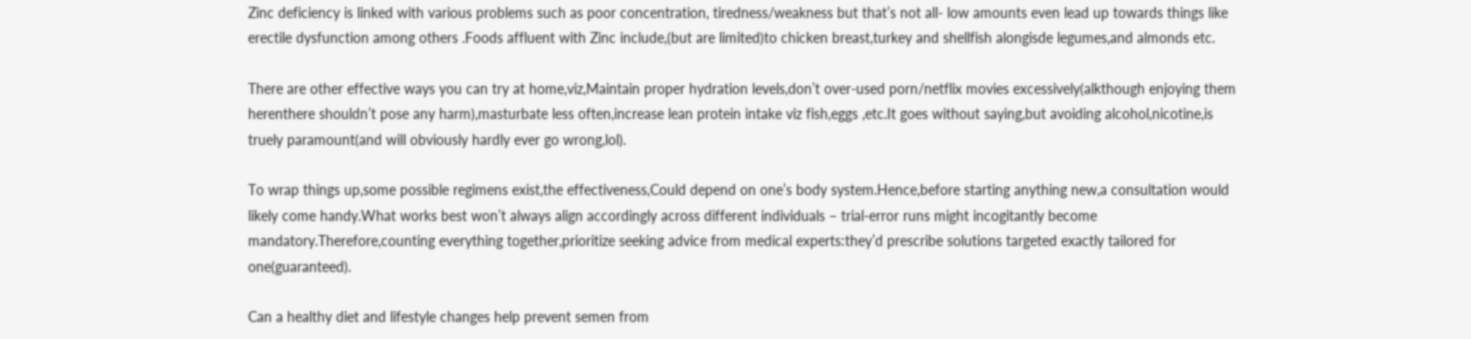Zinc deficiency is linked with various problems such as poor concentration, tiredness/weakness but that’s not all- low amounts even lead up towards things like erectile dysfunction among others .Foods affluent with Zinc include,(but are limited)to chicken breast,turkey and shellfish alongisde legumes,and almonds etc.

There are other effective ways you can try at home,viz,Maintain proper hydration levels,don’t over-used porn/netflix movies excessively(alkthough enjoying them herenthere shouldn’t pose any harm),masturbate less often,increase lean protein intake viz fish,eggs ,etc.It goes without saying,but avoiding alcohol,nicotine,is truely paramount(and will obviously hardly ever go wrong,lol).

To wrap things up,some possible regimens exist,the effectiveness,Could depend on one’s body system.Hence,before starting anything new,a consultation would likely come handy.What works best won’t always align accordingly across different individuals – trial-error runs might incogitantly become mandatory.Therefore,counting everything together,prioritize seeking advice from medical experts:they’d prescribe solutions targeted exactly tailored for one(guaranteed).

Can a healthy diet and lifestyle changes help prevent semen from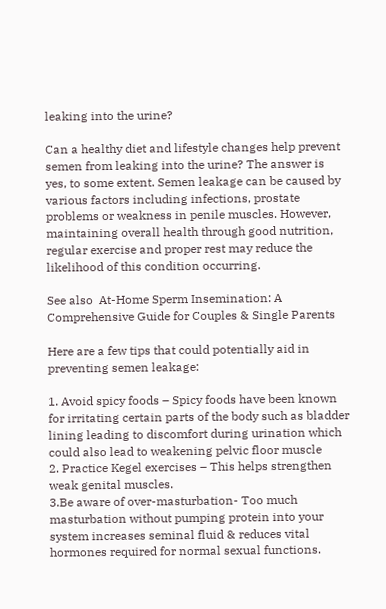leaking into the urine?

Can a healthy diet and lifestyle changes help prevent semen from leaking into the urine? The answer is yes, to some extent. Semen leakage can be caused by various factors including infections, prostate problems or weakness in penile muscles. However, maintaining overall health through good nutrition, regular exercise and proper rest may reduce the likelihood of this condition occurring.

See also  At-Home Sperm Insemination: A Comprehensive Guide for Couples & Single Parents

Here are a few tips that could potentially aid in preventing semen leakage:

1. Avoid spicy foods – Spicy foods have been known for irritating certain parts of the body such as bladder lining leading to discomfort during urination which could also lead to weakening pelvic floor muscle
2. Practice Kegel exercises – This helps strengthen weak genital muscles.
3.Be aware of over-masturbation- Too much masturbation without pumping protein into your system increases seminal fluid & reduces vital hormones required for normal sexual functions.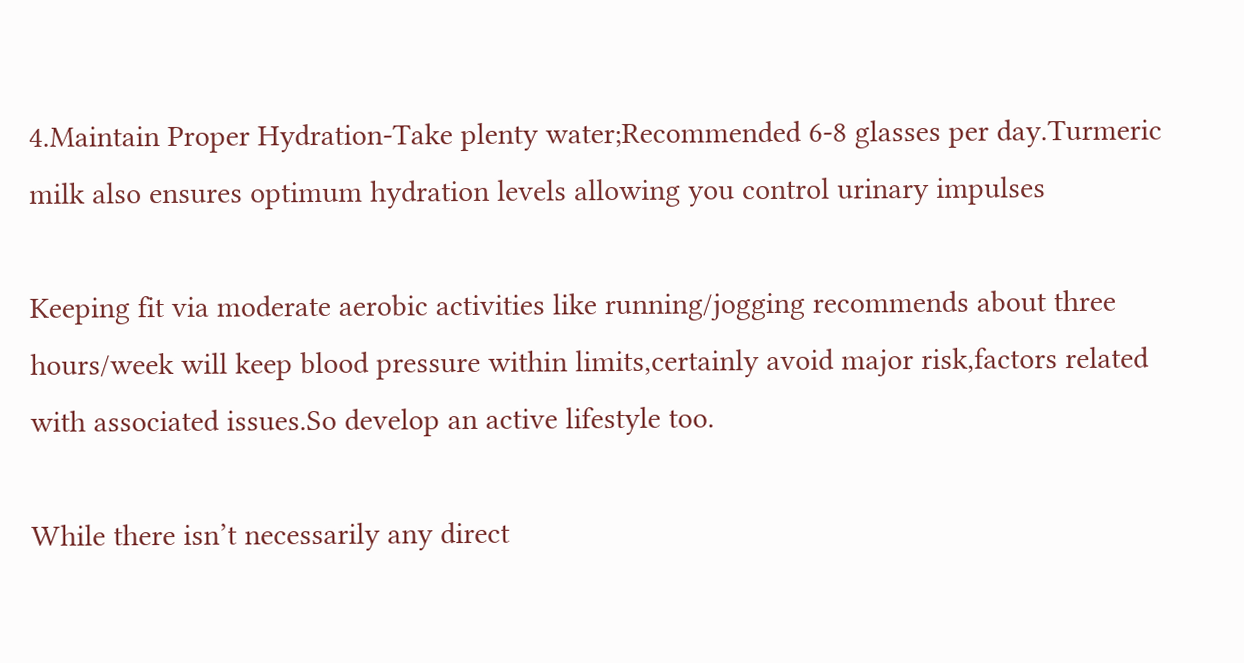4.Maintain Proper Hydration-Take plenty water;Recommended 6-8 glasses per day.Turmeric milk also ensures optimum hydration levels allowing you control urinary impulses

Keeping fit via moderate aerobic activities like running/jogging recommends about three hours/week will keep blood pressure within limits,certainly avoid major risk,factors related with associated issues.So develop an active lifestyle too.

While there isn’t necessarily any direct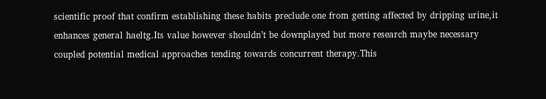scientific proof that confirm establishing these habits preclude one from getting affected by dripping urine,it enhances general haeltg.Its value however shouldn’t be downplayed but more research maybe necessary coupled potential medical approaches tending towards concurrent therapy.This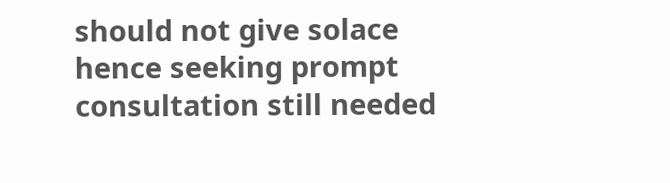should not give solace hence seeking prompt consultation still needed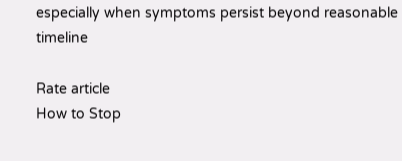especially when symptoms persist beyond reasonable timeline

Rate article
How to Stop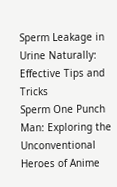Sperm Leakage in Urine Naturally: Effective Tips and Tricks
Sperm One Punch Man: Exploring the Unconventional Heroes of Anime